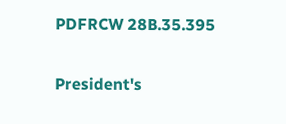PDFRCW 28B.35.395

President's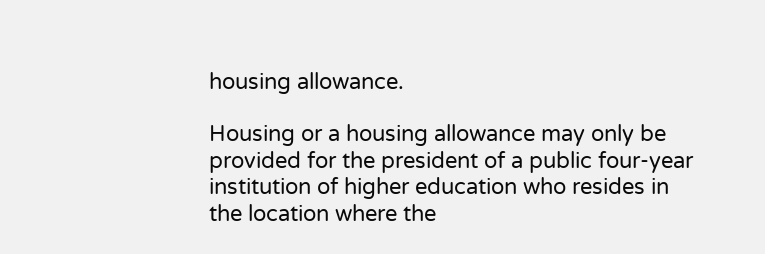housing allowance.

Housing or a housing allowance may only be provided for the president of a public four-year institution of higher education who resides in the location where the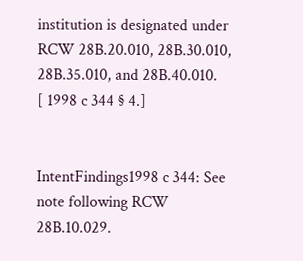institution is designated under RCW 28B.20.010, 28B.30.010, 28B.35.010, and 28B.40.010.
[ 1998 c 344 § 4.]


IntentFindings1998 c 344: See note following RCW 28B.10.029.